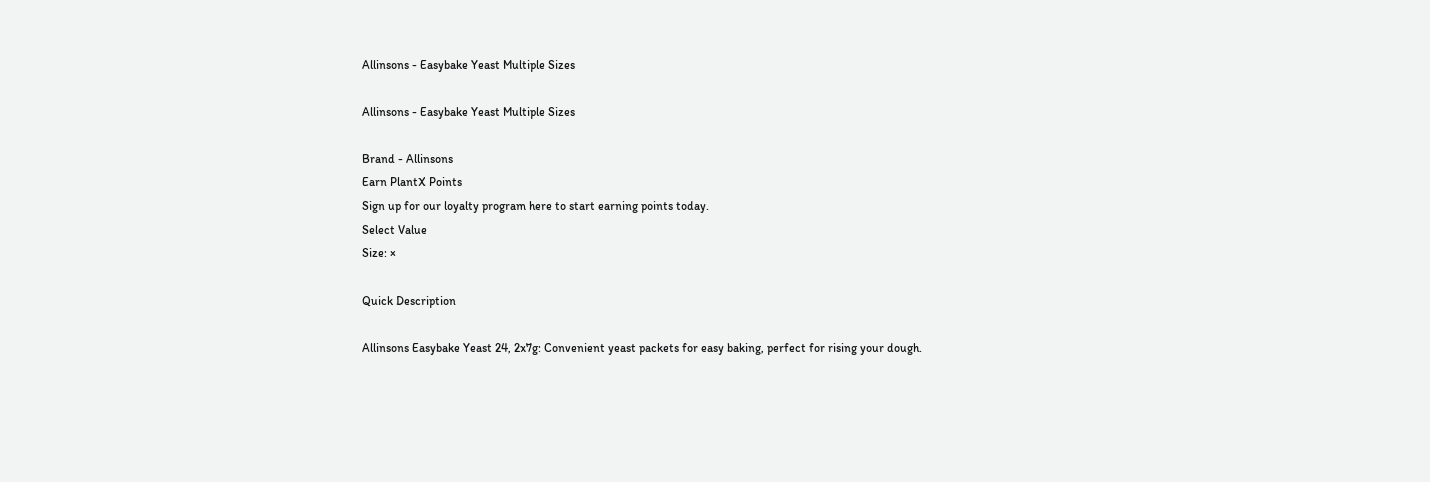Allinsons - Easybake Yeast Multiple Sizes

Allinsons - Easybake Yeast Multiple Sizes

Brand - Allinsons
Earn PlantX Points
Sign up for our loyalty program here to start earning points today.
Select Value
Size: ×

Quick Description

Allinsons Easybake Yeast 24, 2x7g: Convenient yeast packets for easy baking, perfect for rising your dough.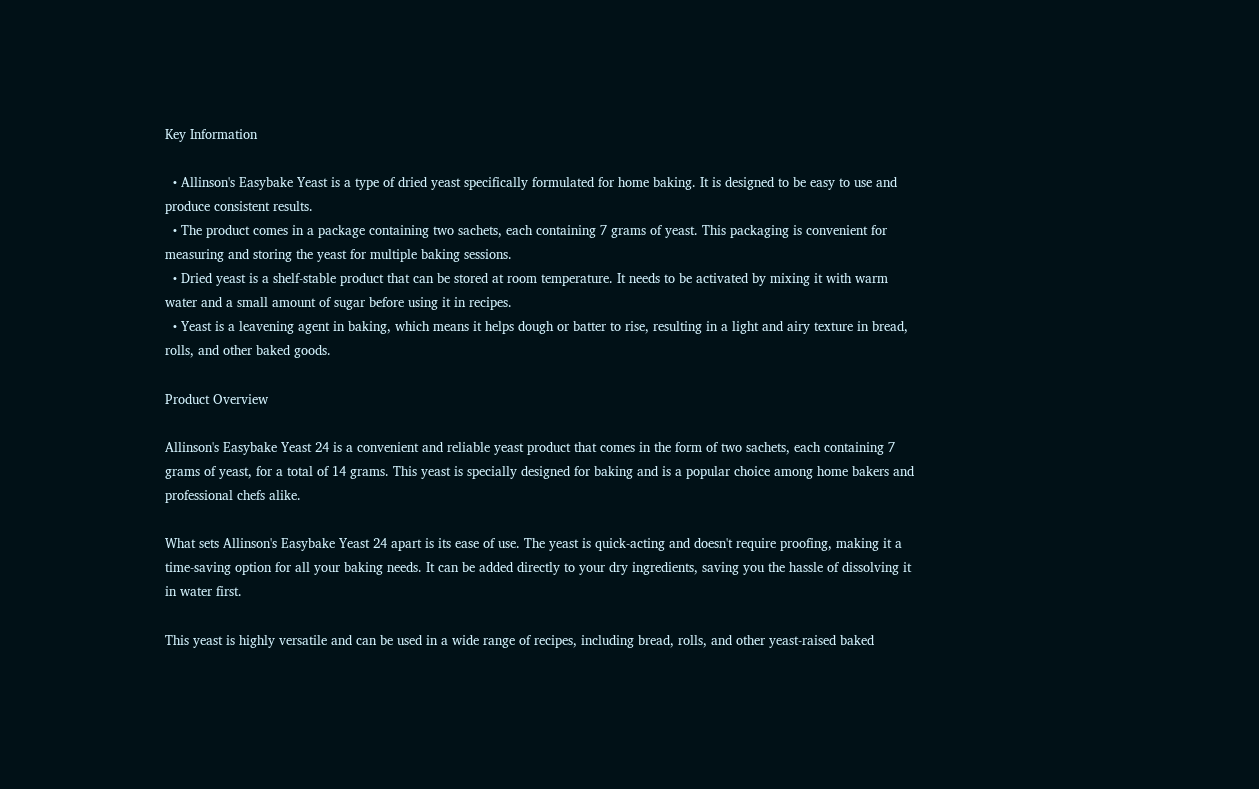Key Information

  • Allinson's Easybake Yeast is a type of dried yeast specifically formulated for home baking. It is designed to be easy to use and produce consistent results.
  • The product comes in a package containing two sachets, each containing 7 grams of yeast. This packaging is convenient for measuring and storing the yeast for multiple baking sessions.
  • Dried yeast is a shelf-stable product that can be stored at room temperature. It needs to be activated by mixing it with warm water and a small amount of sugar before using it in recipes.
  • Yeast is a leavening agent in baking, which means it helps dough or batter to rise, resulting in a light and airy texture in bread, rolls, and other baked goods.

Product Overview

Allinson's Easybake Yeast 24 is a convenient and reliable yeast product that comes in the form of two sachets, each containing 7 grams of yeast, for a total of 14 grams. This yeast is specially designed for baking and is a popular choice among home bakers and professional chefs alike.

What sets Allinson's Easybake Yeast 24 apart is its ease of use. The yeast is quick-acting and doesn't require proofing, making it a time-saving option for all your baking needs. It can be added directly to your dry ingredients, saving you the hassle of dissolving it in water first.

This yeast is highly versatile and can be used in a wide range of recipes, including bread, rolls, and other yeast-raised baked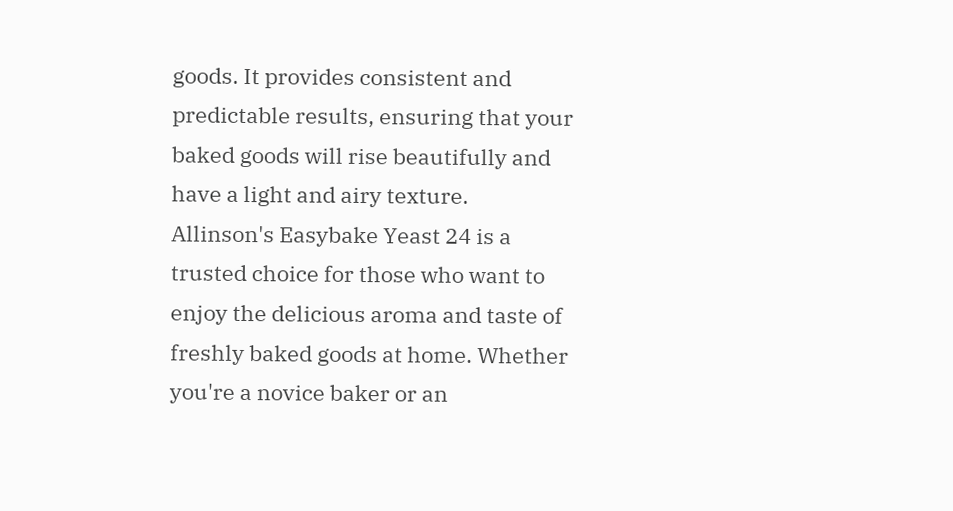goods. It provides consistent and predictable results, ensuring that your baked goods will rise beautifully and have a light and airy texture.
Allinson's Easybake Yeast 24 is a trusted choice for those who want to enjoy the delicious aroma and taste of freshly baked goods at home. Whether you're a novice baker or an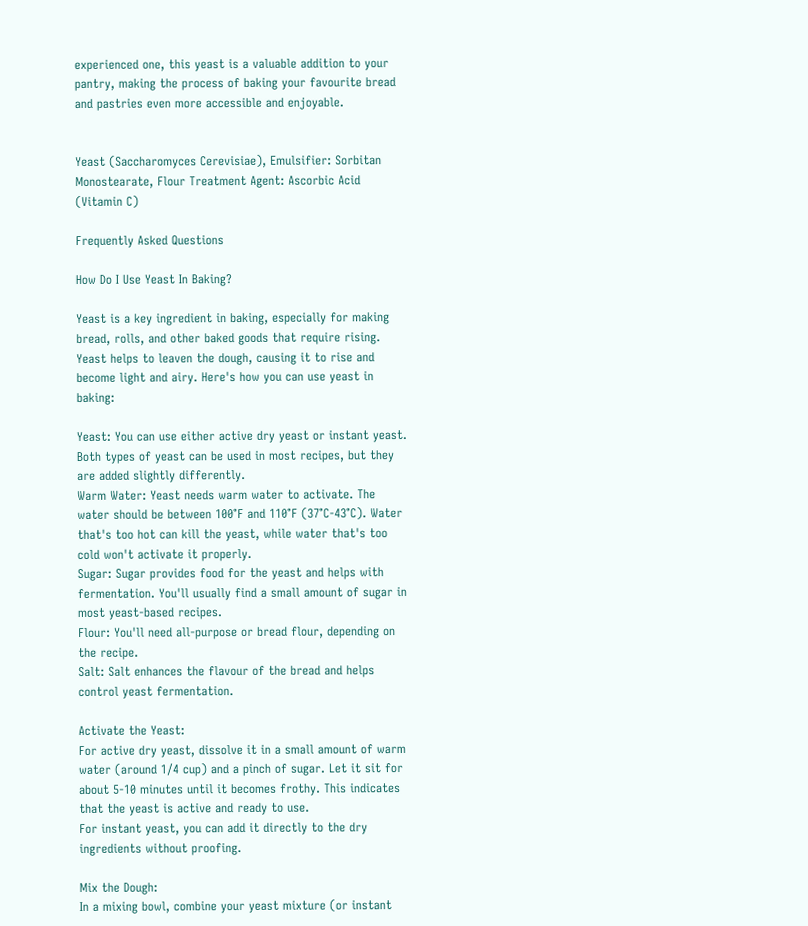experienced one, this yeast is a valuable addition to your pantry, making the process of baking your favourite bread and pastries even more accessible and enjoyable.


Yeast (Saccharomyces Cerevisiae), Emulsifier: Sorbitan Monostearate, Flour Treatment Agent: Ascorbic Acid (Vitamin C)

Frequently Asked Questions

How Do I Use Yeast In Baking?

Yeast is a key ingredient in baking, especially for making bread, rolls, and other baked goods that require rising. Yeast helps to leaven the dough, causing it to rise and become light and airy. Here's how you can use yeast in baking:

Yeast: You can use either active dry yeast or instant yeast. Both types of yeast can be used in most recipes, but they are added slightly differently.
Warm Water: Yeast needs warm water to activate. The water should be between 100°F and 110°F (37°C-43°C). Water that's too hot can kill the yeast, while water that's too cold won't activate it properly.
Sugar: Sugar provides food for the yeast and helps with fermentation. You'll usually find a small amount of sugar in most yeast-based recipes.
Flour: You'll need all-purpose or bread flour, depending on the recipe.
Salt: Salt enhances the flavour of the bread and helps control yeast fermentation.

Activate the Yeast:
For active dry yeast, dissolve it in a small amount of warm water (around 1/4 cup) and a pinch of sugar. Let it sit for about 5-10 minutes until it becomes frothy. This indicates that the yeast is active and ready to use.
For instant yeast, you can add it directly to the dry ingredients without proofing.

Mix the Dough:
In a mixing bowl, combine your yeast mixture (or instant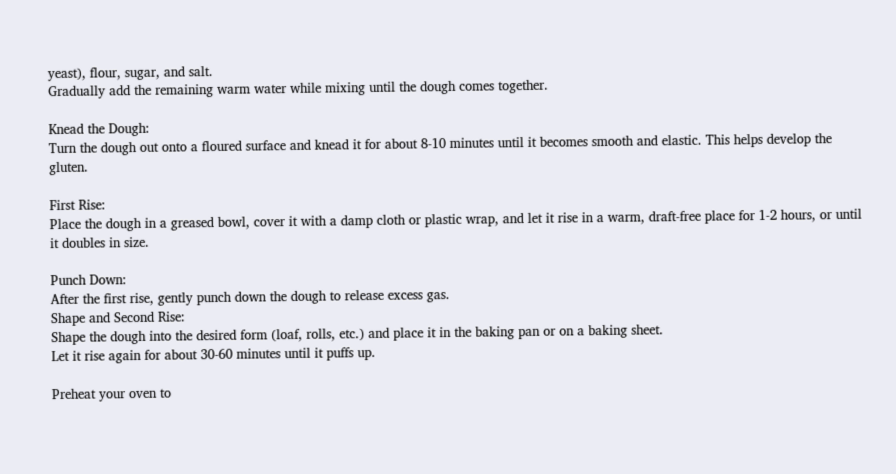yeast), flour, sugar, and salt.
Gradually add the remaining warm water while mixing until the dough comes together.

Knead the Dough:
Turn the dough out onto a floured surface and knead it for about 8-10 minutes until it becomes smooth and elastic. This helps develop the gluten.

First Rise:
Place the dough in a greased bowl, cover it with a damp cloth or plastic wrap, and let it rise in a warm, draft-free place for 1-2 hours, or until it doubles in size.

Punch Down:
After the first rise, gently punch down the dough to release excess gas.
Shape and Second Rise:
Shape the dough into the desired form (loaf, rolls, etc.) and place it in the baking pan or on a baking sheet.
Let it rise again for about 30-60 minutes until it puffs up.

Preheat your oven to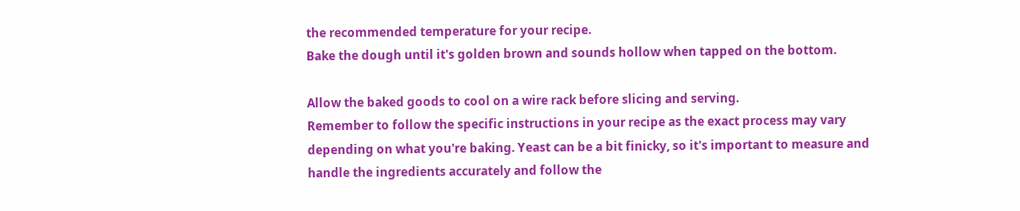the recommended temperature for your recipe.
Bake the dough until it's golden brown and sounds hollow when tapped on the bottom.

Allow the baked goods to cool on a wire rack before slicing and serving.
Remember to follow the specific instructions in your recipe as the exact process may vary depending on what you're baking. Yeast can be a bit finicky, so it's important to measure and handle the ingredients accurately and follow the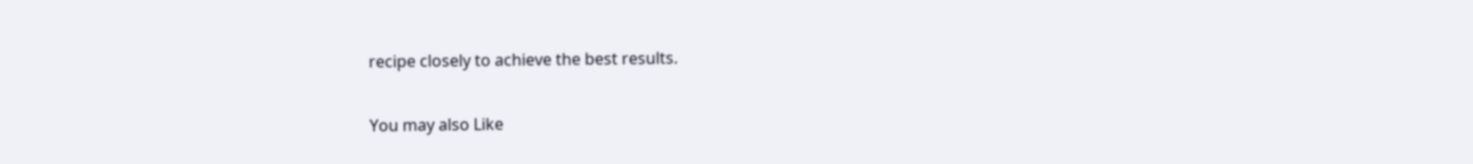recipe closely to achieve the best results.

You may also Like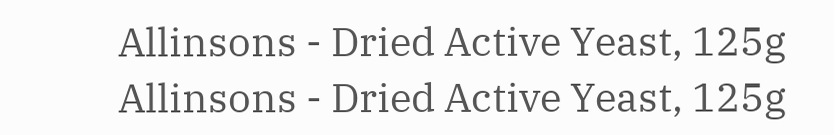Allinsons - Dried Active Yeast, 125g
Allinsons - Dried Active Yeast, 125g